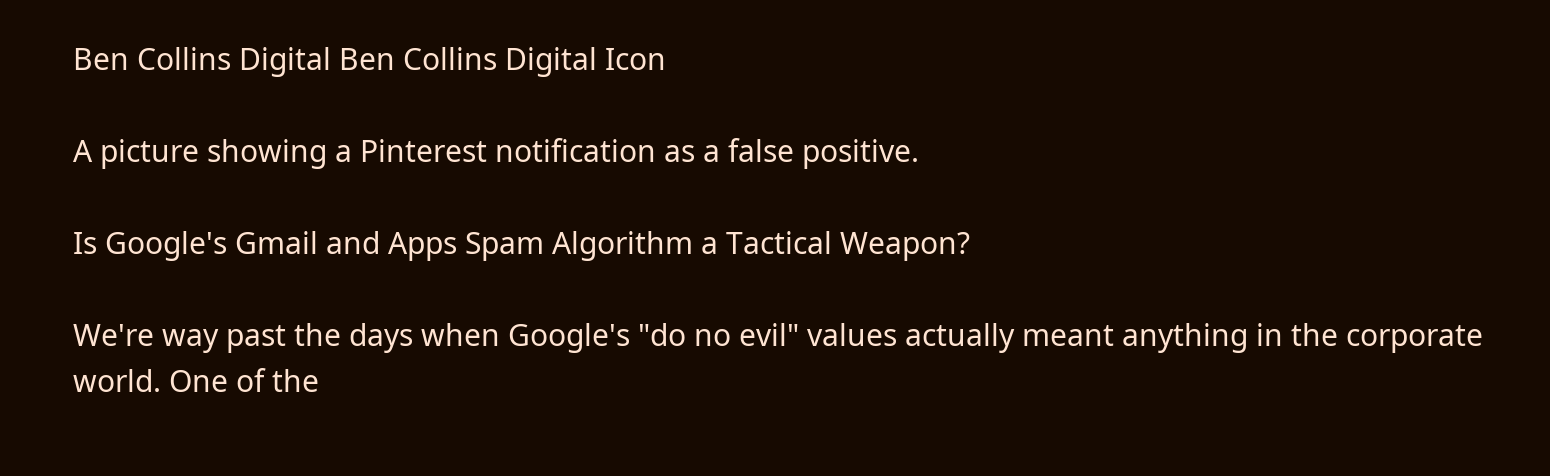Ben Collins Digital Ben Collins Digital Icon

A picture showing a Pinterest notification as a false positive.

Is Google's Gmail and Apps Spam Algorithm a Tactical Weapon?

We're way past the days when Google's "do no evil" values actually meant anything in the corporate world. One of the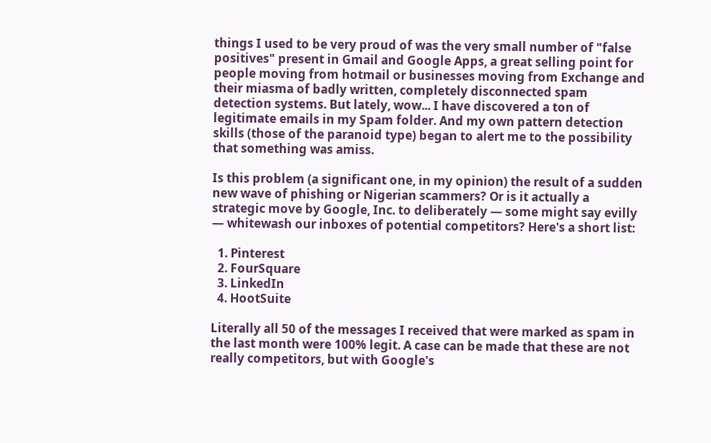things I used to be very proud of was the very small number of "false positives" present in Gmail and Google Apps, a great selling point for people moving from hotmail or businesses moving from Exchange and their miasma of badly written, completely disconnected spam detection systems. But lately, wow... I have discovered a ton of legitimate emails in my Spam folder. And my own pattern detection skills (those of the paranoid type) began to alert me to the possibility that something was amiss.

Is this problem (a significant one, in my opinion) the result of a sudden new wave of phishing or Nigerian scammers? Or is it actually a strategic move by Google, Inc. to deliberately — some might say evilly — whitewash our inboxes of potential competitors? Here's a short list:

  1. Pinterest
  2. FourSquare
  3. LinkedIn
  4. HootSuite

Literally all 50 of the messages I received that were marked as spam in the last month were 100% legit. A case can be made that these are not really competitors, but with Google's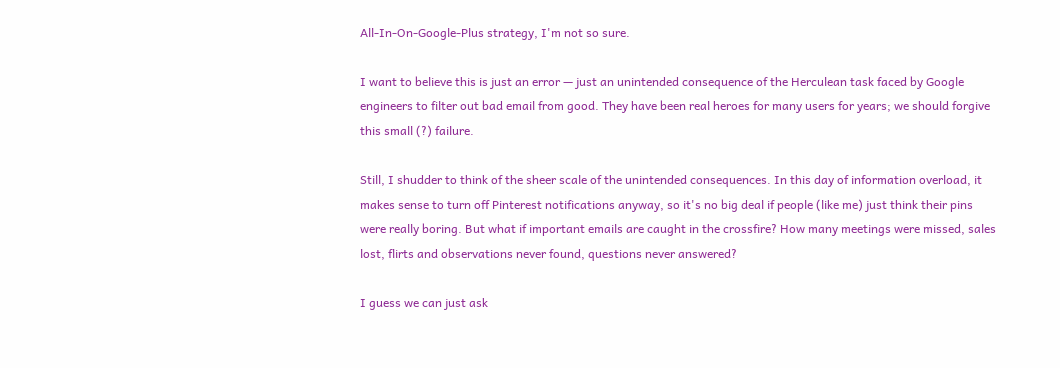All-In-On-Google-Plus strategy, I'm not so sure.

I want to believe this is just an error — just an unintended consequence of the Herculean task faced by Google engineers to filter out bad email from good. They have been real heroes for many users for years; we should forgive this small (?) failure.

Still, I shudder to think of the sheer scale of the unintended consequences. In this day of information overload, it makes sense to turn off Pinterest notifications anyway, so it's no big deal if people (like me) just think their pins were really boring. But what if important emails are caught in the crossfire? How many meetings were missed, sales lost, flirts and observations never found, questions never answered?

I guess we can just ask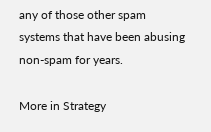any of those other spam systems that have been abusing non-spam for years.

More in Strategy